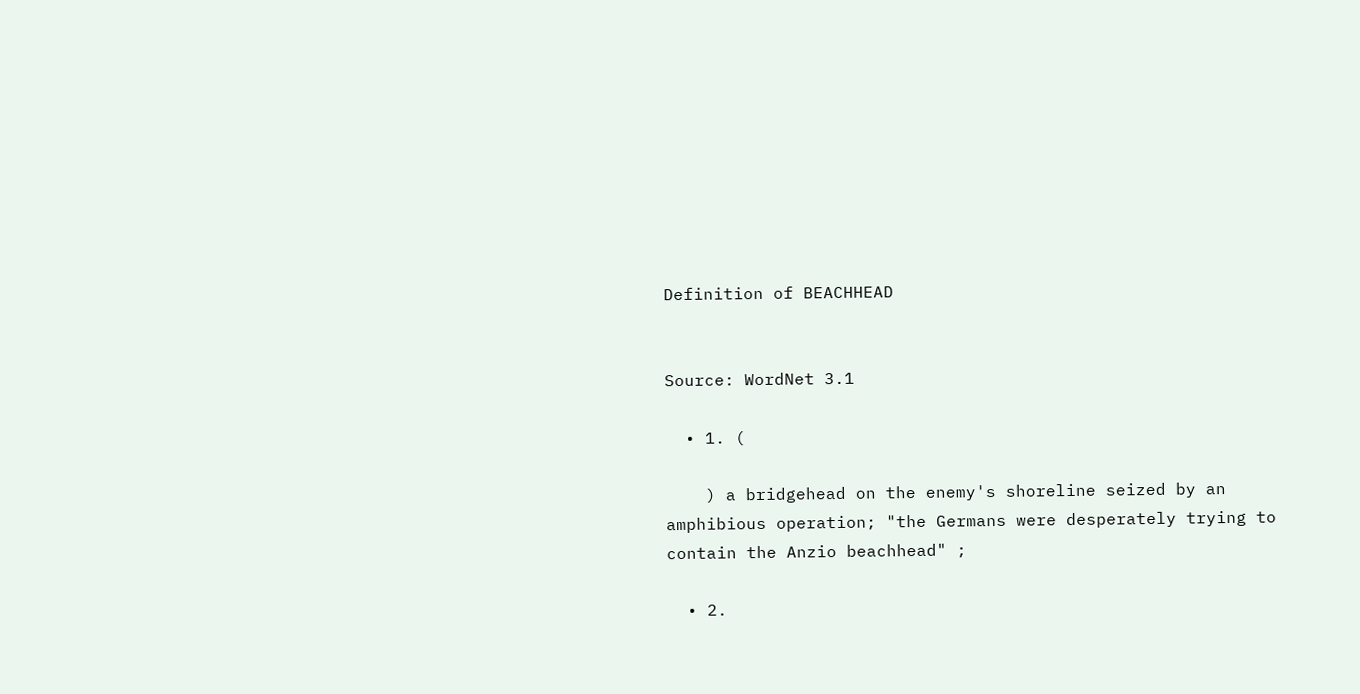Definition of BEACHHEAD


Source: WordNet 3.1

  • 1. (

    ) a bridgehead on the enemy's shoreline seized by an amphibious operation; "the Germans were desperately trying to contain the Anzio beachhead" ;

  • 2.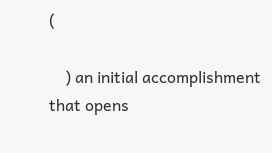(

    ) an initial accomplishment that opens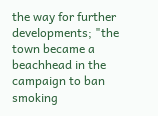the way for further developments; "the town became a beachhead in the campaign to ban smoking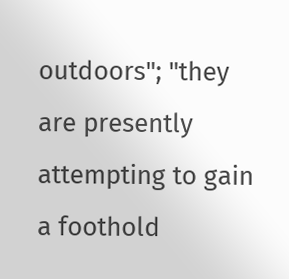outdoors"; "they are presently attempting to gain a foothold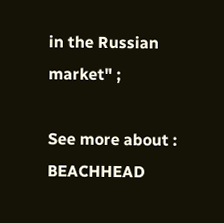in the Russian market" ;

See more about : BEACHHEAD